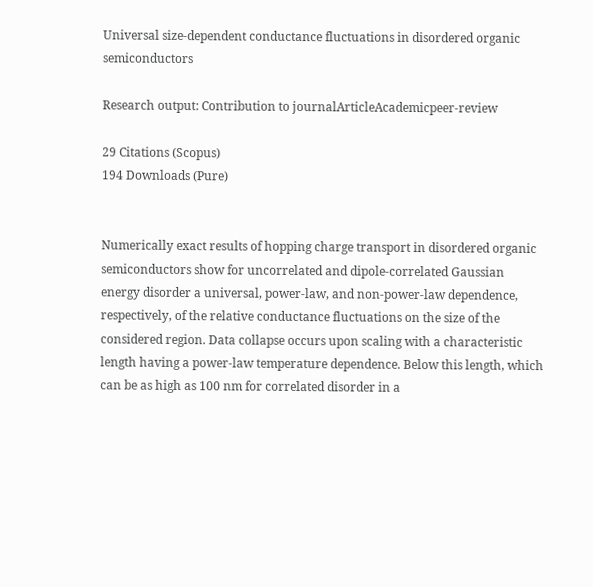Universal size-dependent conductance fluctuations in disordered organic semiconductors

Research output: Contribution to journalArticleAcademicpeer-review

29 Citations (Scopus)
194 Downloads (Pure)


Numerically exact results of hopping charge transport in disordered organic semiconductors show for uncorrelated and dipole-correlated Gaussian energy disorder a universal, power-law, and non-power-law dependence, respectively, of the relative conductance fluctuations on the size of the considered region. Data collapse occurs upon scaling with a characteristic length having a power-law temperature dependence. Below this length, which can be as high as 100 nm for correlated disorder in a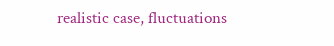realistic case, fluctuations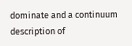dominate and a continuum description of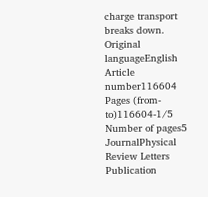charge transport breaks down.
Original languageEnglish
Article number116604
Pages (from-to)116604-1/5
Number of pages5
JournalPhysical Review Letters
Publication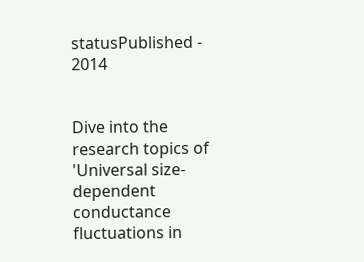statusPublished - 2014


Dive into the research topics of 'Universal size-dependent conductance fluctuations in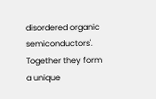disordered organic semiconductors'. Together they form a unique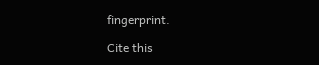fingerprint.

Cite this